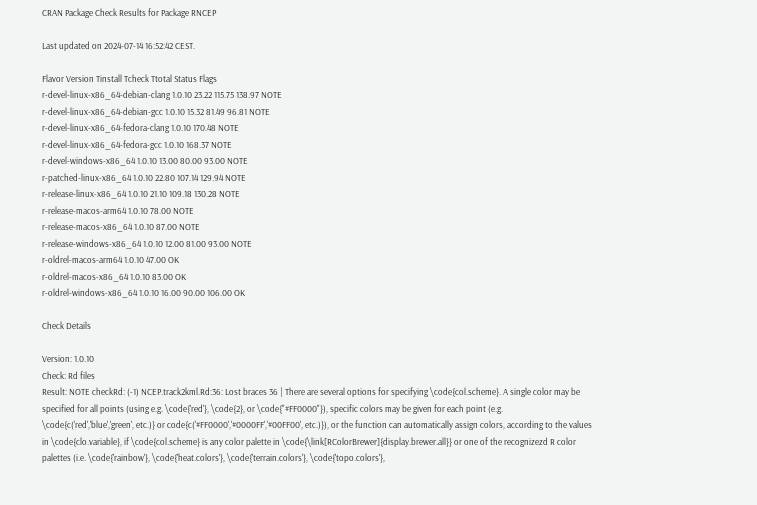CRAN Package Check Results for Package RNCEP

Last updated on 2024-07-14 16:52:42 CEST.

Flavor Version Tinstall Tcheck Ttotal Status Flags
r-devel-linux-x86_64-debian-clang 1.0.10 23.22 115.75 138.97 NOTE
r-devel-linux-x86_64-debian-gcc 1.0.10 15.32 81.49 96.81 NOTE
r-devel-linux-x86_64-fedora-clang 1.0.10 170.48 NOTE
r-devel-linux-x86_64-fedora-gcc 1.0.10 168.37 NOTE
r-devel-windows-x86_64 1.0.10 13.00 80.00 93.00 NOTE
r-patched-linux-x86_64 1.0.10 22.80 107.14 129.94 NOTE
r-release-linux-x86_64 1.0.10 21.10 109.18 130.28 NOTE
r-release-macos-arm64 1.0.10 78.00 NOTE
r-release-macos-x86_64 1.0.10 87.00 NOTE
r-release-windows-x86_64 1.0.10 12.00 81.00 93.00 NOTE
r-oldrel-macos-arm64 1.0.10 47.00 OK
r-oldrel-macos-x86_64 1.0.10 83.00 OK
r-oldrel-windows-x86_64 1.0.10 16.00 90.00 106.00 OK

Check Details

Version: 1.0.10
Check: Rd files
Result: NOTE checkRd: (-1) NCEP.track2kml.Rd:36: Lost braces 36 | There are several options for specifying \code{col.scheme}. A single color may be specified for all points (using e.g. \code{'red'}, \code{2}, or \code{"#FF0000"}), specific colors may be given for each point (e.g. \code{c('red','blue','green', etc.)} or code{c('#FF0000','#0000FF','#00FF00', etc.)}), or the function can automatically assign colors, according to the values in \code{clo.variable}, if \code{col.scheme} is any color palette in \code{\link[RColorBrewer]{display.brewer.all}} or one of the recognizezd R color palettes (i.e. \code{'rainbow'}, \code{'heat.colors'}, \code{'terrain.colors'}, \code{'topo.colors'},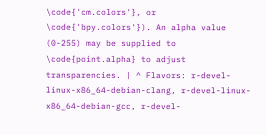\code{'cm.colors'}, or \code{'bpy.colors'}). An alpha value (0-255) may be supplied to \code{point.alpha} to adjust transparencies. | ^ Flavors: r-devel-linux-x86_64-debian-clang, r-devel-linux-x86_64-debian-gcc, r-devel-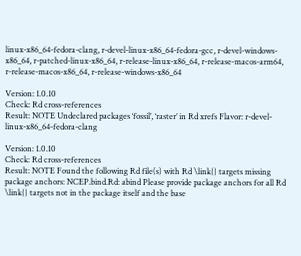linux-x86_64-fedora-clang, r-devel-linux-x86_64-fedora-gcc, r-devel-windows-x86_64, r-patched-linux-x86_64, r-release-linux-x86_64, r-release-macos-arm64, r-release-macos-x86_64, r-release-windows-x86_64

Version: 1.0.10
Check: Rd cross-references
Result: NOTE Undeclared packages ‘fossil’, ‘raster’ in Rd xrefs Flavor: r-devel-linux-x86_64-fedora-clang

Version: 1.0.10
Check: Rd cross-references
Result: NOTE Found the following Rd file(s) with Rd \link{} targets missing package anchors: NCEP.bind.Rd: abind Please provide package anchors for all Rd \link{} targets not in the package itself and the base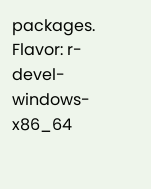packages. Flavor: r-devel-windows-x86_64